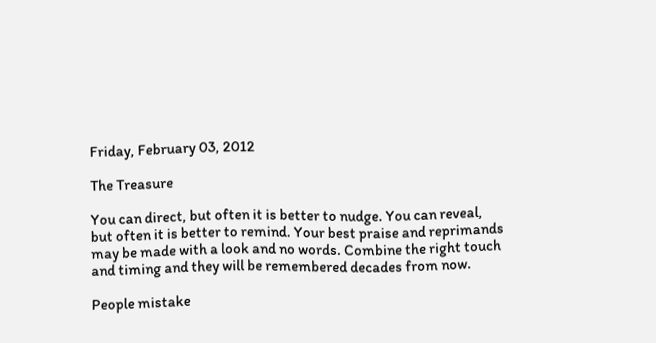Friday, February 03, 2012

The Treasure

You can direct, but often it is better to nudge. You can reveal, but often it is better to remind. Your best praise and reprimands may be made with a look and no words. Combine the right touch and timing and they will be remembered decades from now.

People mistake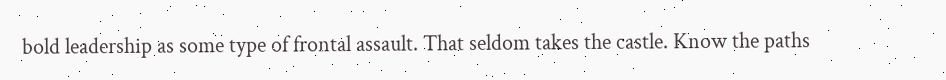bold leadership as some type of frontal assault. That seldom takes the castle. Know the paths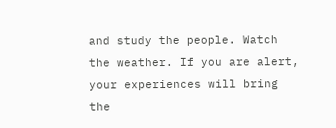and study the people. Watch the weather. If you are alert, your experiences will bring the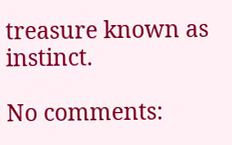treasure known as instinct.

No comments: